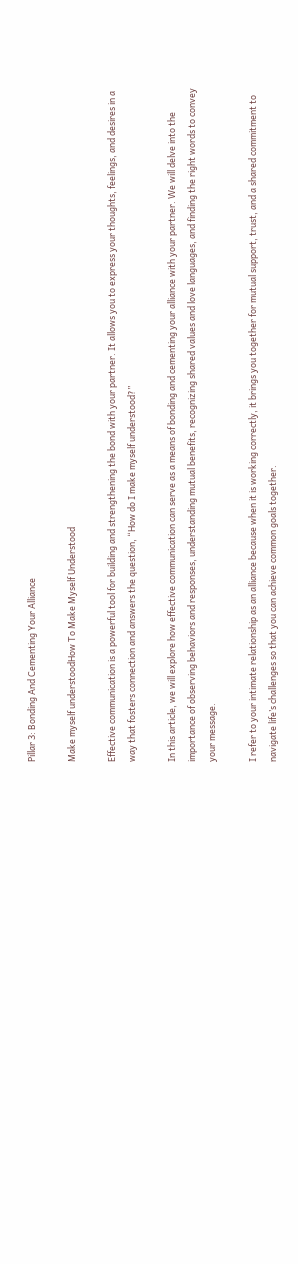Pillar 3: Bonding And Cementing Your Alliance

Make myself understoodHow To Make Myself Understood

Effective communication is a powerful tool for building and strengthening the bond with your partner. It allows you to express your thoughts, feelings, and desires in a way that fosters connection and answers the question, “How do I make myself understood?”

In this article, we will explore how effective communication can serve as a means of bonding and cementing your alliance with your partner. We will delve into the importance of observing behaviors and responses, understanding mutual benefits, recognizing shared values and love languages, and finding the right words to convey your message.

I refer to your intimate relationship as an alliance because when it is working correctly, it brings you together for mutual support, trust, and a shared commitment to navigate life’s challenges so that you can achieve common goals together.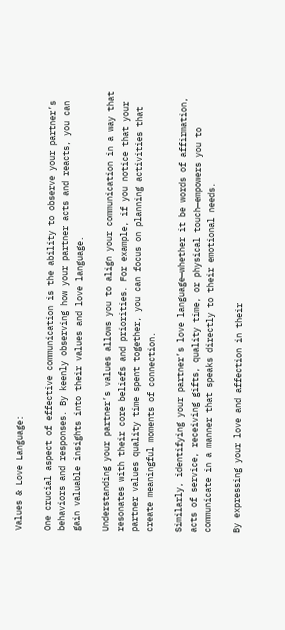Values & Love Language:

One crucial aspect of effective communication is the ability to observe your partner’s behaviors and responses. By keenly observing how your partner acts and reacts, you can gain valuable insights into their values and love language.

Understanding your partner’s values allows you to align your communication in a way that resonates with their core beliefs and priorities. For example, if you notice that your partner values quality time spent together, you can focus on planning activities that create meaningful moments of connection.

Similarly, identifying your partner’s love language—whether it be words of affirmation, acts of service, receiving gifts, quality time, or physical touch—empowers you to communicate in a manner that speaks directly to their emotional needs.

By expressing your love and affection in their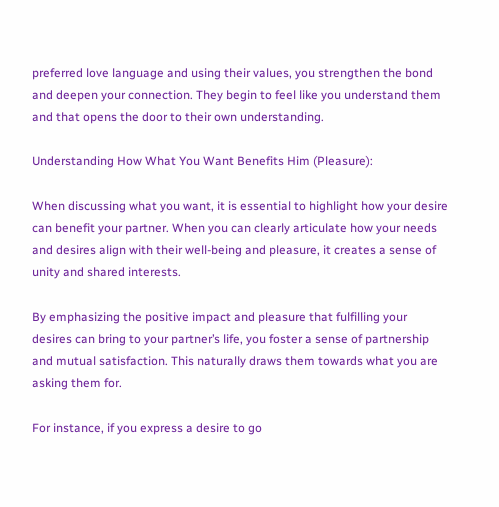preferred love language and using their values, you strengthen the bond and deepen your connection. They begin to feel like you understand them and that opens the door to their own understanding.

Understanding How What You Want Benefits Him (Pleasure):

When discussing what you want, it is essential to highlight how your desire can benefit your partner. When you can clearly articulate how your needs and desires align with their well-being and pleasure, it creates a sense of unity and shared interests.

By emphasizing the positive impact and pleasure that fulfilling your desires can bring to your partner’s life, you foster a sense of partnership and mutual satisfaction. This naturally draws them towards what you are asking them for.

For instance, if you express a desire to go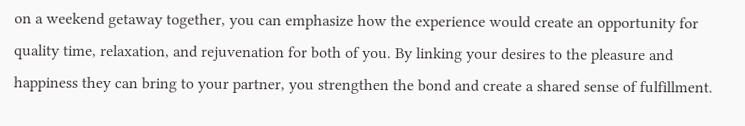on a weekend getaway together, you can emphasize how the experience would create an opportunity for quality time, relaxation, and rejuvenation for both of you. By linking your desires to the pleasure and happiness they can bring to your partner, you strengthen the bond and create a shared sense of fulfillment.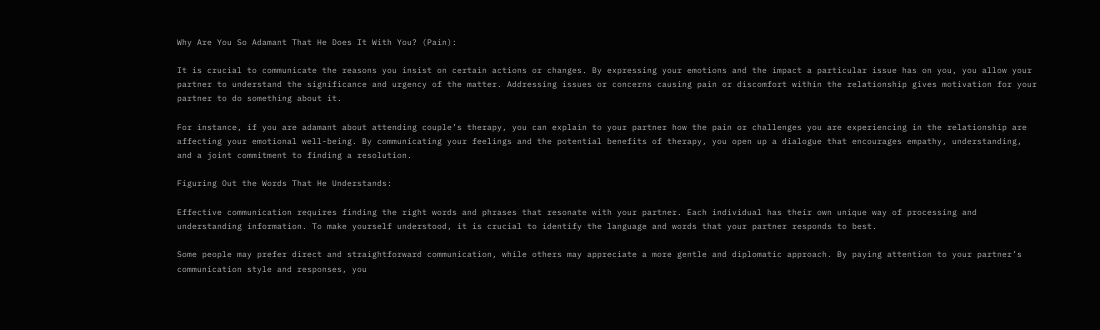Why Are You So Adamant That He Does It With You? (Pain):

It is crucial to communicate the reasons you insist on certain actions or changes. By expressing your emotions and the impact a particular issue has on you, you allow your partner to understand the significance and urgency of the matter. Addressing issues or concerns causing pain or discomfort within the relationship gives motivation for your partner to do something about it.

For instance, if you are adamant about attending couple’s therapy, you can explain to your partner how the pain or challenges you are experiencing in the relationship are affecting your emotional well-being. By communicating your feelings and the potential benefits of therapy, you open up a dialogue that encourages empathy, understanding, and a joint commitment to finding a resolution.

Figuring Out the Words That He Understands:

Effective communication requires finding the right words and phrases that resonate with your partner. Each individual has their own unique way of processing and understanding information. To make yourself understood, it is crucial to identify the language and words that your partner responds to best.

Some people may prefer direct and straightforward communication, while others may appreciate a more gentle and diplomatic approach. By paying attention to your partner’s communication style and responses, you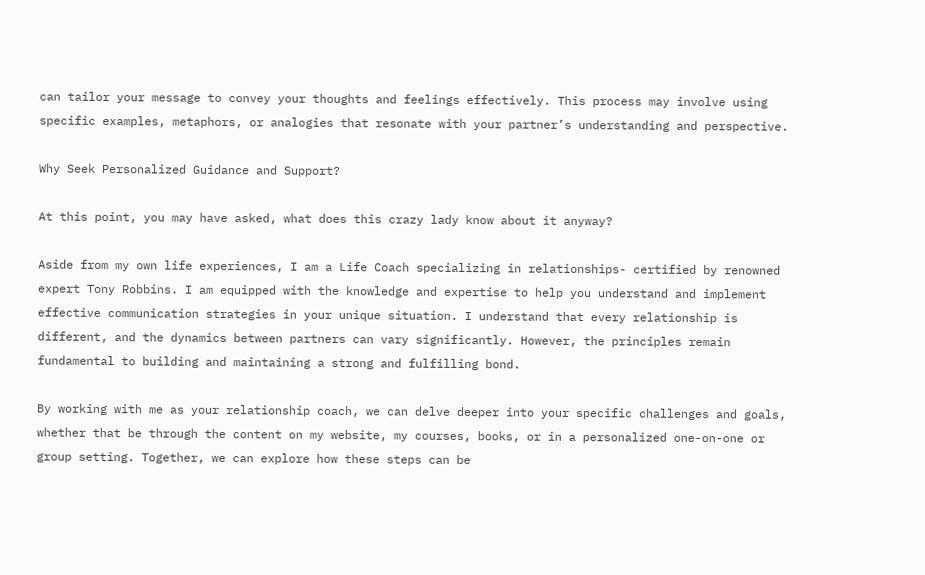can tailor your message to convey your thoughts and feelings effectively. This process may involve using specific examples, metaphors, or analogies that resonate with your partner’s understanding and perspective.

Why Seek Personalized Guidance and Support?

At this point, you may have asked, what does this crazy lady know about it anyway?

Aside from my own life experiences, I am a Life Coach specializing in relationships- certified by renowned expert Tony Robbins. I am equipped with the knowledge and expertise to help you understand and implement effective communication strategies in your unique situation. I understand that every relationship is different, and the dynamics between partners can vary significantly. However, the principles remain fundamental to building and maintaining a strong and fulfilling bond.

By working with me as your relationship coach, we can delve deeper into your specific challenges and goals, whether that be through the content on my website, my courses, books, or in a personalized one-on-one or group setting. Together, we can explore how these steps can be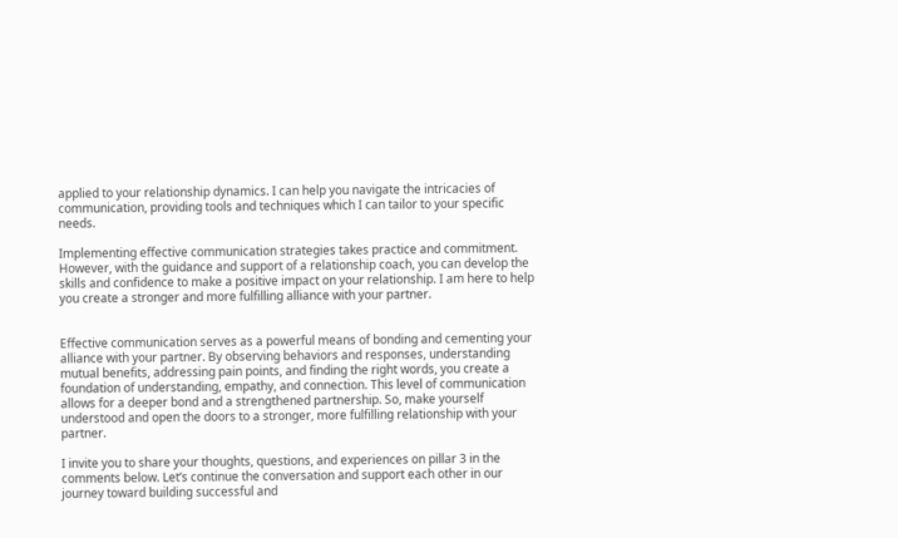applied to your relationship dynamics. I can help you navigate the intricacies of communication, providing tools and techniques which I can tailor to your specific needs.

Implementing effective communication strategies takes practice and commitment. However, with the guidance and support of a relationship coach, you can develop the skills and confidence to make a positive impact on your relationship. I am here to help you create a stronger and more fulfilling alliance with your partner.


Effective communication serves as a powerful means of bonding and cementing your alliance with your partner. By observing behaviors and responses, understanding mutual benefits, addressing pain points, and finding the right words, you create a foundation of understanding, empathy, and connection. This level of communication allows for a deeper bond and a strengthened partnership. So, make yourself understood and open the doors to a stronger, more fulfilling relationship with your partner.

I invite you to share your thoughts, questions, and experiences on pillar 3 in the comments below. Let’s continue the conversation and support each other in our journey toward building successful and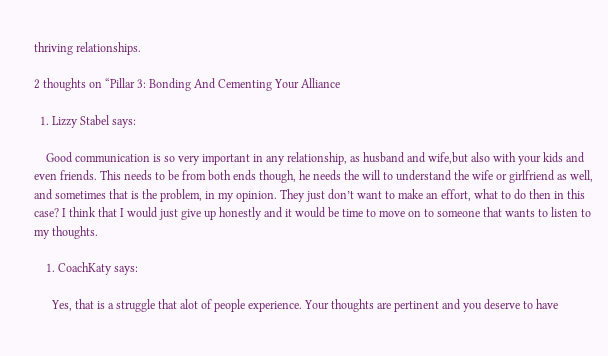thriving relationships.

2 thoughts on “Pillar 3: Bonding And Cementing Your Alliance

  1. Lizzy Stabel says:

    Good communication is so very important in any relationship, as husband and wife,but also with your kids and even friends. This needs to be from both ends though, he needs the will to understand the wife or girlfriend as well, and sometimes that is the problem, in my opinion. They just don’t want to make an effort, what to do then in this case? I think that I would just give up honestly and it would be time to move on to someone that wants to listen to my thoughts.

    1. CoachKaty says:

      Yes, that is a struggle that alot of people experience. Your thoughts are pertinent and you deserve to have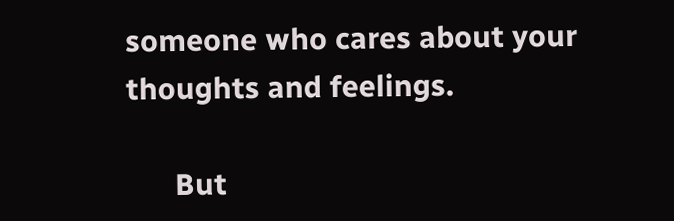someone who cares about your thoughts and feelings.

      But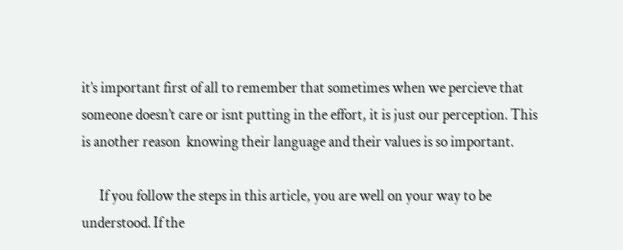it’s important first of all to remember that sometimes when we percieve that someone doesn’t care or isnt putting in the effort, it is just our perception. This is another reason  knowing their language and their values is so important.

      If you follow the steps in this article, you are well on your way to be understood. If the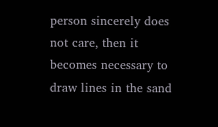person sincerely does not care, then it becomes necessary to draw lines in the sand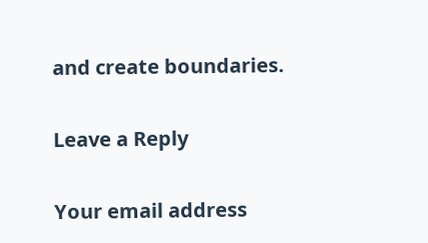and create boundaries.

Leave a Reply

Your email address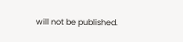will not be published.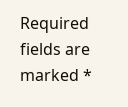Required fields are marked *